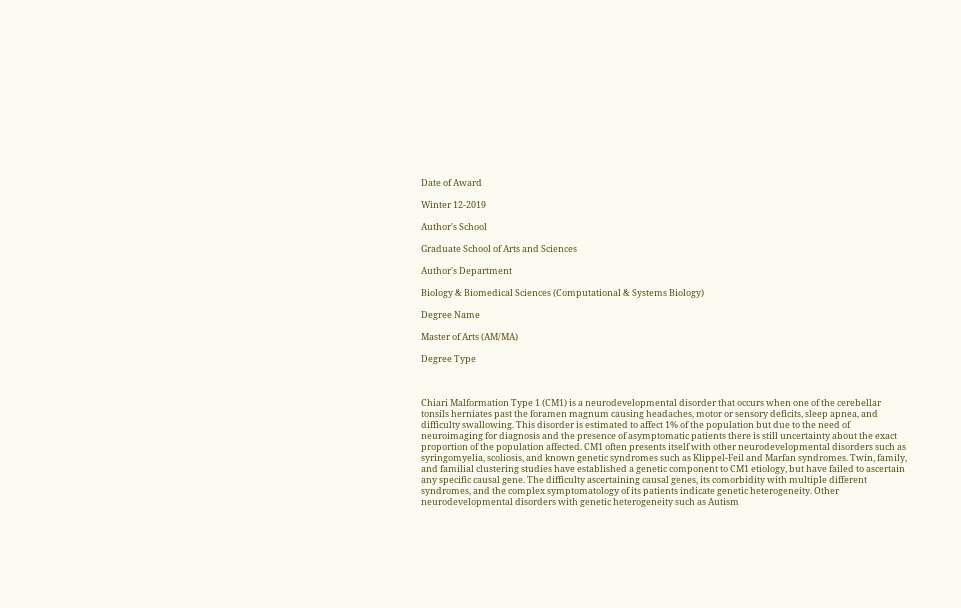Date of Award

Winter 12-2019

Author's School

Graduate School of Arts and Sciences

Author's Department

Biology & Biomedical Sciences (Computational & Systems Biology)

Degree Name

Master of Arts (AM/MA)

Degree Type



Chiari Malformation Type 1 (CM1) is a neurodevelopmental disorder that occurs when one of the cerebellar tonsils herniates past the foramen magnum causing headaches, motor or sensory deficits, sleep apnea, and difficulty swallowing. This disorder is estimated to affect 1% of the population but due to the need of neuroimaging for diagnosis and the presence of asymptomatic patients there is still uncertainty about the exact proportion of the population affected. CM1 often presents itself with other neurodevelopmental disorders such as syringomyelia, scoliosis, and known genetic syndromes such as Klippel-Feil and Marfan syndromes. Twin, family, and familial clustering studies have established a genetic component to CM1 etiology, but have failed to ascertain any specific causal gene. The difficulty ascertaining causal genes, its comorbidity with multiple different syndromes, and the complex symptomatology of its patients indicate genetic heterogeneity. Other neurodevelopmental disorders with genetic heterogeneity such as Autism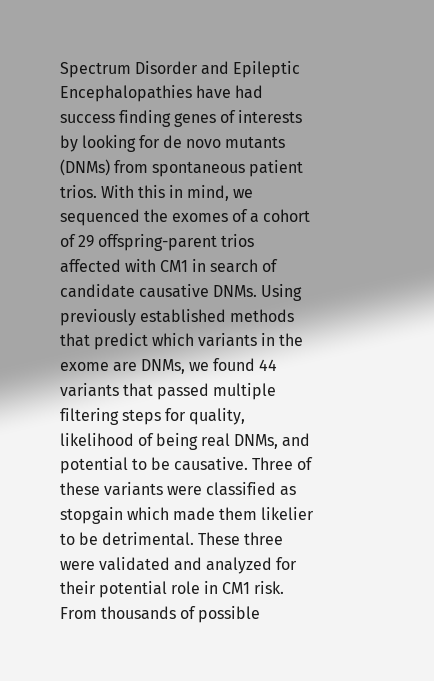Spectrum Disorder and Epileptic Encephalopathies have had success finding genes of interests by looking for de novo mutants (DNMs) from spontaneous patient trios. With this in mind, we sequenced the exomes of a cohort of 29 offspring-parent trios affected with CM1 in search of candidate causative DNMs. Using previously established methods that predict which variants in the exome are DNMs, we found 44 variants that passed multiple filtering steps for quality, likelihood of being real DNMs, and potential to be causative. Three of these variants were classified as stopgain which made them likelier to be detrimental. These three were validated and analyzed for their potential role in CM1 risk. From thousands of possible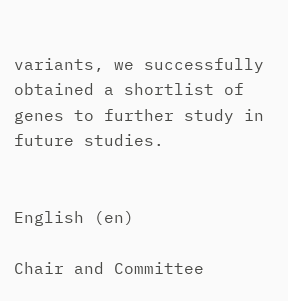variants, we successfully obtained a shortlist of genes to further study in future studies.


English (en)

Chair and Committee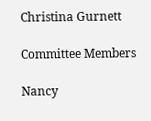Christina Gurnett

Committee Members

Nancy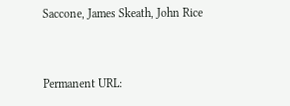Saccone, James Skeath, John Rice


Permanent URL: